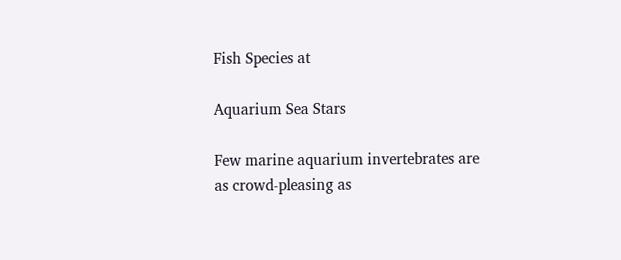Fish Species at

Aquarium Sea Stars

Few marine aquarium invertebrates are as crowd-pleasing as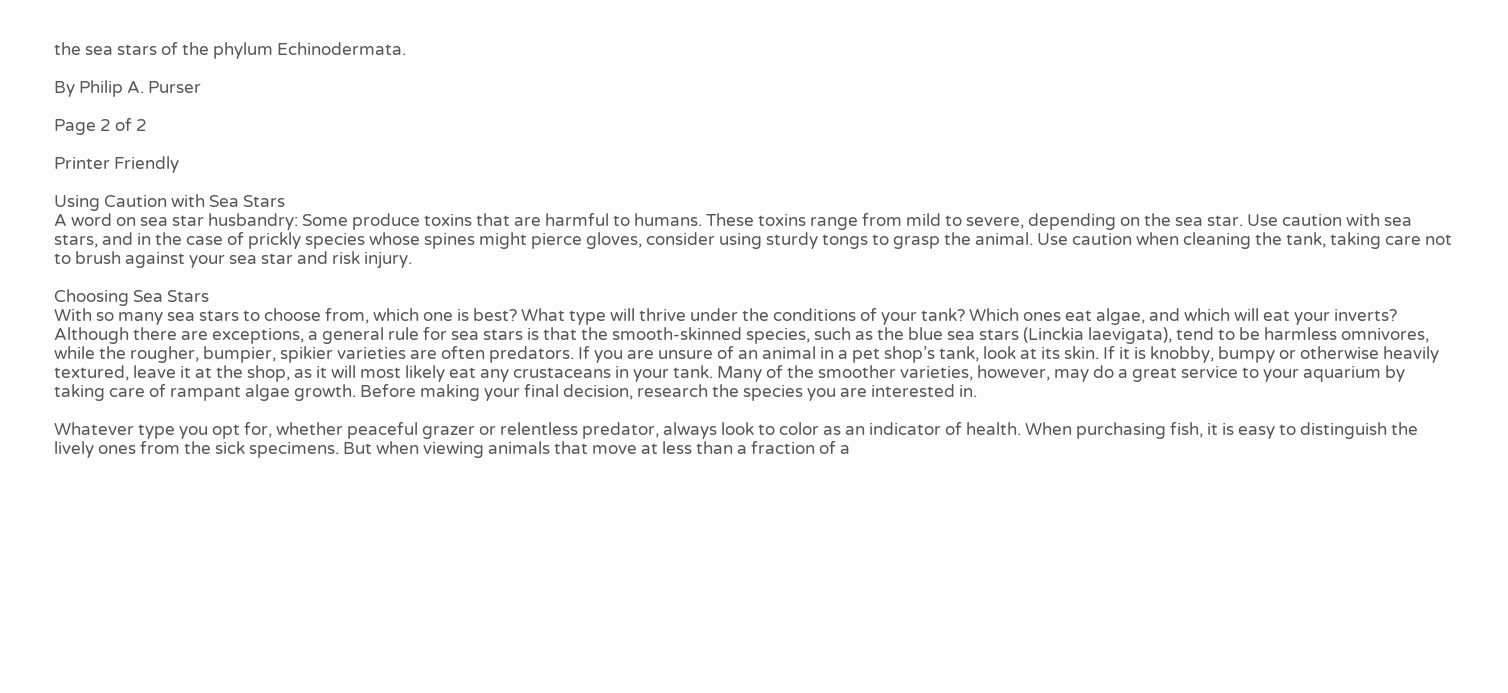the sea stars of the phylum Echinodermata.

By Philip A. Purser

Page 2 of 2

Printer Friendly

Using Caution with Sea Stars
A word on sea star husbandry: Some produce toxins that are harmful to humans. These toxins range from mild to severe, depending on the sea star. Use caution with sea stars, and in the case of prickly species whose spines might pierce gloves, consider using sturdy tongs to grasp the animal. Use caution when cleaning the tank, taking care not to brush against your sea star and risk injury.

Choosing Sea Stars
With so many sea stars to choose from, which one is best? What type will thrive under the conditions of your tank? Which ones eat algae, and which will eat your inverts? Although there are exceptions, a general rule for sea stars is that the smooth-skinned species, such as the blue sea stars (Linckia laevigata), tend to be harmless omnivores, while the rougher, bumpier, spikier varieties are often predators. If you are unsure of an animal in a pet shop’s tank, look at its skin. If it is knobby, bumpy or otherwise heavily textured, leave it at the shop, as it will most likely eat any crustaceans in your tank. Many of the smoother varieties, however, may do a great service to your aquarium by taking care of rampant algae growth. Before making your final decision, research the species you are interested in.

Whatever type you opt for, whether peaceful grazer or relentless predator, always look to color as an indicator of health. When purchasing fish, it is easy to distinguish the lively ones from the sick specimens. But when viewing animals that move at less than a fraction of a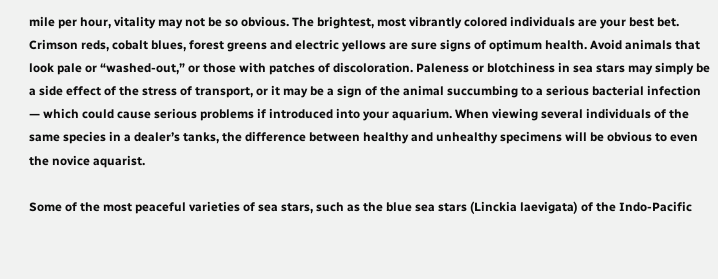mile per hour, vitality may not be so obvious. The brightest, most vibrantly colored individuals are your best bet. Crimson reds, cobalt blues, forest greens and electric yellows are sure signs of optimum health. Avoid animals that look pale or “washed-out,” or those with patches of discoloration. Paleness or blotchiness in sea stars may simply be a side effect of the stress of transport, or it may be a sign of the animal succumbing to a serious bacterial infection — which could cause serious problems if introduced into your aquarium. When viewing several individuals of the same species in a dealer’s tanks, the difference between healthy and unhealthy specimens will be obvious to even the novice aquarist.

Some of the most peaceful varieties of sea stars, such as the blue sea stars (Linckia laevigata) of the Indo-Pacific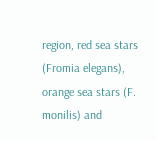region, red sea stars (Fromia elegans), orange sea stars (F. monilis) and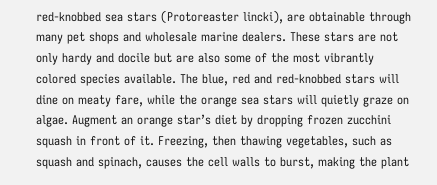red-knobbed sea stars (Protoreaster lincki), are obtainable through many pet shops and wholesale marine dealers. These stars are not only hardy and docile but are also some of the most vibrantly colored species available. The blue, red and red-knobbed stars will dine on meaty fare, while the orange sea stars will quietly graze on algae. Augment an orange star’s diet by dropping frozen zucchini squash in front of it. Freezing, then thawing vegetables, such as squash and spinach, causes the cell walls to burst, making the plant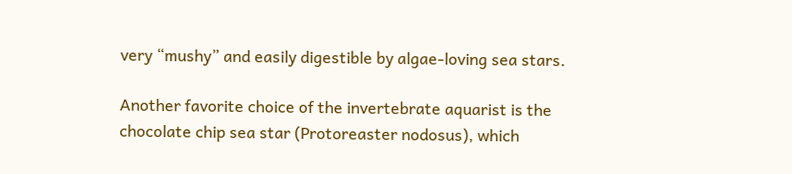very “mushy” and easily digestible by algae-loving sea stars.

Another favorite choice of the invertebrate aquarist is the chocolate chip sea star (Protoreaster nodosus), which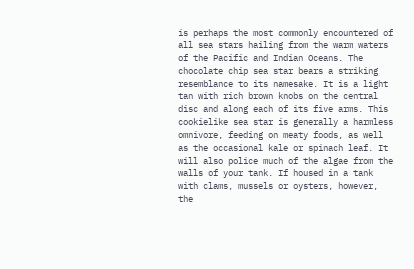is perhaps the most commonly encountered of all sea stars hailing from the warm waters of the Pacific and Indian Oceans. The chocolate chip sea star bears a striking resemblance to its namesake. It is a light tan with rich brown knobs on the central disc and along each of its five arms. This cookielike sea star is generally a harmless omnivore, feeding on meaty foods, as well as the occasional kale or spinach leaf. It will also police much of the algae from the walls of your tank. If housed in a tank with clams, mussels or oysters, however, the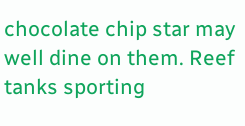chocolate chip star may well dine on them. Reef tanks sporting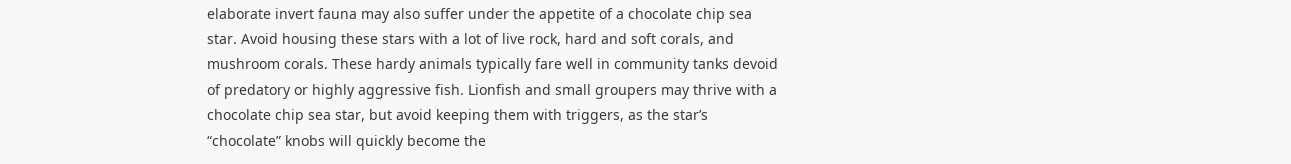elaborate invert fauna may also suffer under the appetite of a chocolate chip sea star. Avoid housing these stars with a lot of live rock, hard and soft corals, and mushroom corals. These hardy animals typically fare well in community tanks devoid of predatory or highly aggressive fish. Lionfish and small groupers may thrive with a chocolate chip sea star, but avoid keeping them with triggers, as the star’s “chocolate” knobs will quickly become the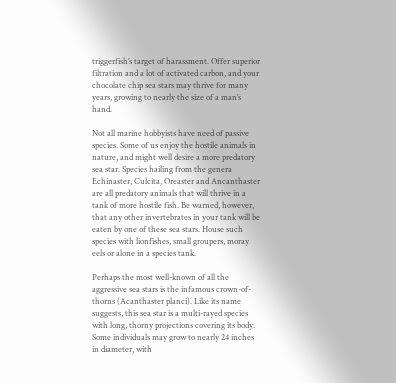triggerfish’s target of harassment. Offer superior filtration and a lot of activated carbon, and your chocolate chip sea stars may thrive for many years, growing to nearly the size of a man’s hand.

Not all marine hobbyists have need of passive species. Some of us enjoy the hostile animals in nature, and might well desire a more predatory sea star. Species hailing from the genera Echinaster, Culcita, Oreaster and Ancanthaster are all predatory animals that will thrive in a tank of more hostile fish. Be warned, however, that any other invertebrates in your tank will be eaten by one of these sea stars. House such species with lionfishes, small groupers, moray eels or alone in a species tank.

Perhaps the most well-known of all the aggressive sea stars is the infamous crown-of-thorns (Acanthaster planci). Like its name suggests, this sea star is a multi-rayed species with long, thorny projections covering its body. Some individuals may grow to nearly 24 inches in diameter, with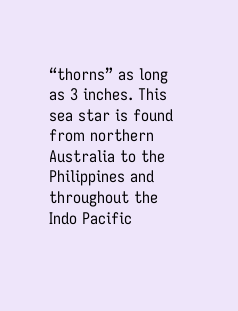“thorns” as long as 3 inches. This sea star is found from northern Australia to the Philippines and throughout the Indo Pacific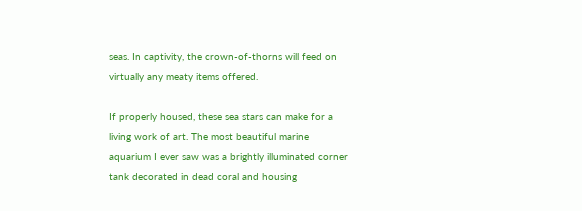seas. In captivity, the crown-of-thorns will feed on virtually any meaty items offered.

If properly housed, these sea stars can make for a living work of art. The most beautiful marine aquarium I ever saw was a brightly illuminated corner tank decorated in dead coral and housing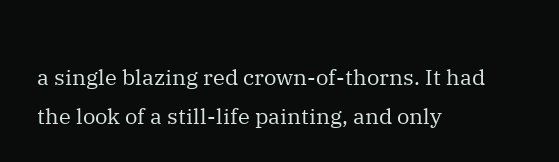a single blazing red crown-of-thorns. It had the look of a still-life painting, and only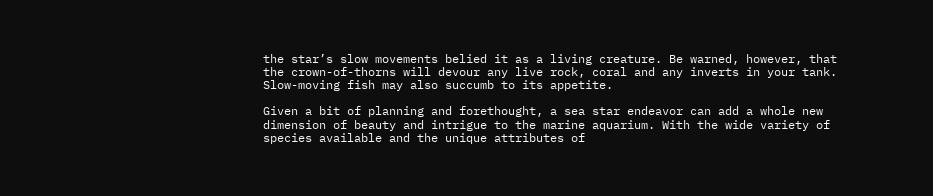the star’s slow movements belied it as a living creature. Be warned, however, that the crown-of-thorns will devour any live rock, coral and any inverts in your tank. Slow-moving fish may also succumb to its appetite.

Given a bit of planning and forethought, a sea star endeavor can add a whole new dimension of beauty and intrigue to the marine aquarium. With the wide variety of species available and the unique attributes of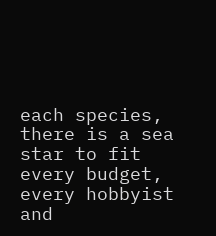each species, there is a sea star to fit every budget, every hobbyist and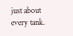just about every tank.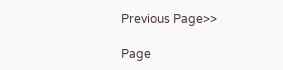Previous Page>>

Page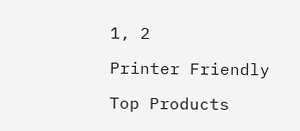1, 2

Printer Friendly

Top Products